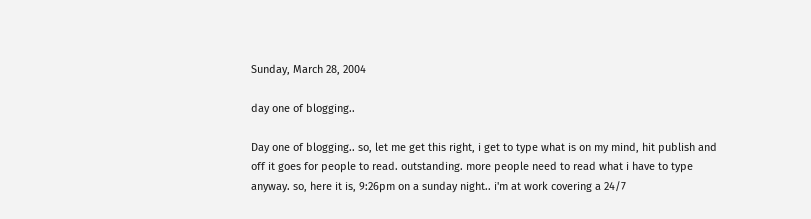Sunday, March 28, 2004

day one of blogging..

Day one of blogging.. so, let me get this right, i get to type what is on my mind, hit publish and off it goes for people to read. outstanding. more people need to read what i have to type anyway. so, here it is, 9:26pm on a sunday night.. i'm at work covering a 24/7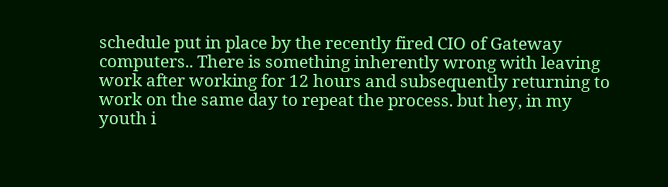schedule put in place by the recently fired CIO of Gateway computers.. There is something inherently wrong with leaving work after working for 12 hours and subsequently returning to work on the same day to repeat the process. but hey, in my youth i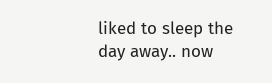liked to sleep the day away.. now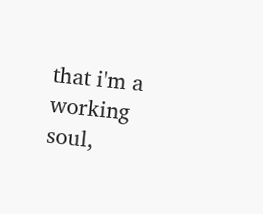that i'm a working soul,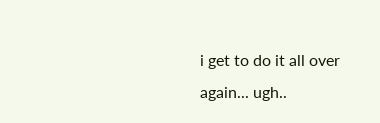i get to do it all over again... ugh..